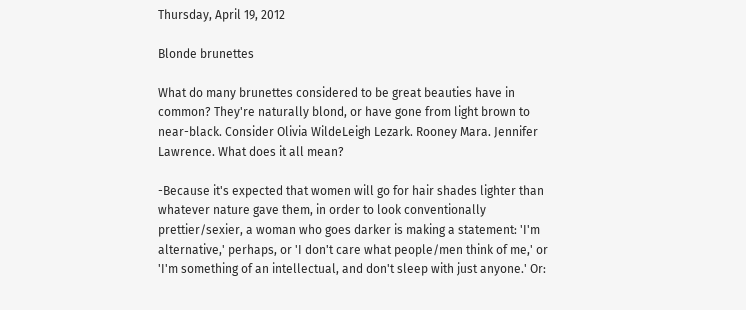Thursday, April 19, 2012

Blonde brunettes

What do many brunettes considered to be great beauties have in common? They're naturally blond, or have gone from light brown to near-black. Consider Olivia WildeLeigh Lezark. Rooney Mara. Jennifer Lawrence. What does it all mean?

-Because it's expected that women will go for hair shades lighter than whatever nature gave them, in order to look conventionally prettier/sexier, a woman who goes darker is making a statement: 'I'm alternative,' perhaps, or 'I don't care what people/men think of me,' or 'I'm something of an intellectual, and don't sleep with just anyone.' Or: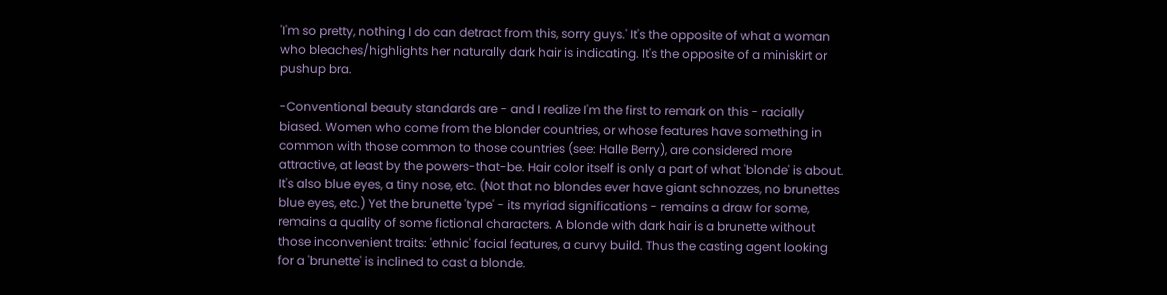'I'm so pretty, nothing I do can detract from this, sorry guys.' It's the opposite of what a woman who bleaches/highlights her naturally dark hair is indicating. It's the opposite of a miniskirt or pushup bra.

-Conventional beauty standards are - and I realize I'm the first to remark on this - racially biased. Women who come from the blonder countries, or whose features have something in common with those common to those countries (see: Halle Berry), are considered more attractive, at least by the powers-that-be. Hair color itself is only a part of what 'blonde' is about. It's also blue eyes, a tiny nose, etc. (Not that no blondes ever have giant schnozzes, no brunettes blue eyes, etc.) Yet the brunette 'type' - its myriad significations - remains a draw for some, remains a quality of some fictional characters. A blonde with dark hair is a brunette without those inconvenient traits: 'ethnic' facial features, a curvy build. Thus the casting agent looking for a 'brunette' is inclined to cast a blonde.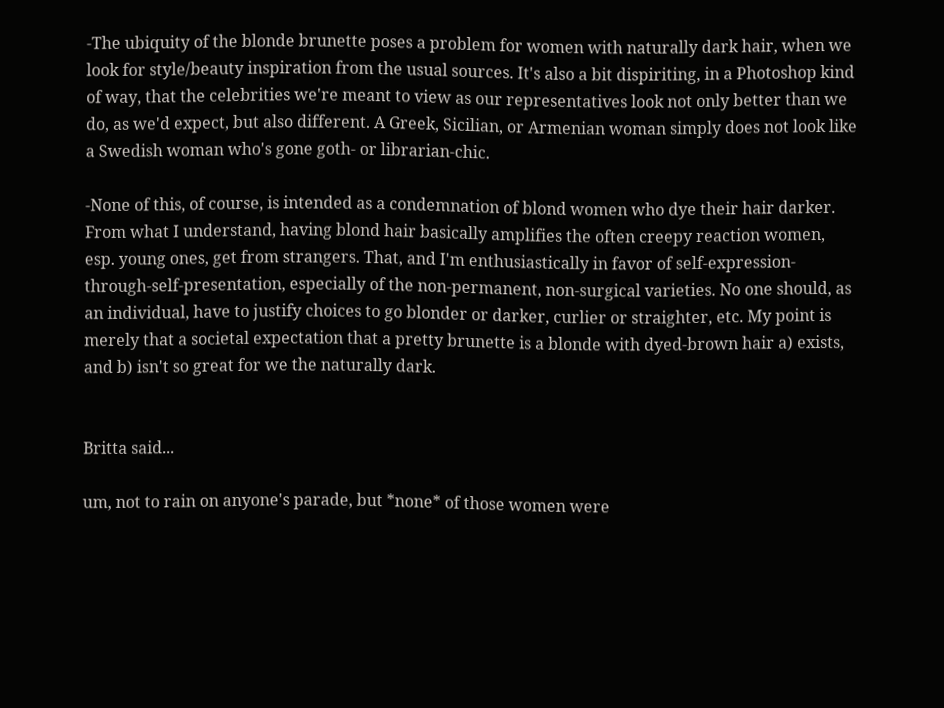-The ubiquity of the blonde brunette poses a problem for women with naturally dark hair, when we look for style/beauty inspiration from the usual sources. It's also a bit dispiriting, in a Photoshop kind of way, that the celebrities we're meant to view as our representatives look not only better than we do, as we'd expect, but also different. A Greek, Sicilian, or Armenian woman simply does not look like a Swedish woman who's gone goth- or librarian-chic.

-None of this, of course, is intended as a condemnation of blond women who dye their hair darker. From what I understand, having blond hair basically amplifies the often creepy reaction women, esp. young ones, get from strangers. That, and I'm enthusiastically in favor of self-expression-through-self-presentation, especially of the non-permanent, non-surgical varieties. No one should, as an individual, have to justify choices to go blonder or darker, curlier or straighter, etc. My point is merely that a societal expectation that a pretty brunette is a blonde with dyed-brown hair a) exists, and b) isn't so great for we the naturally dark.


Britta said...

um, not to rain on anyone's parade, but *none* of those women were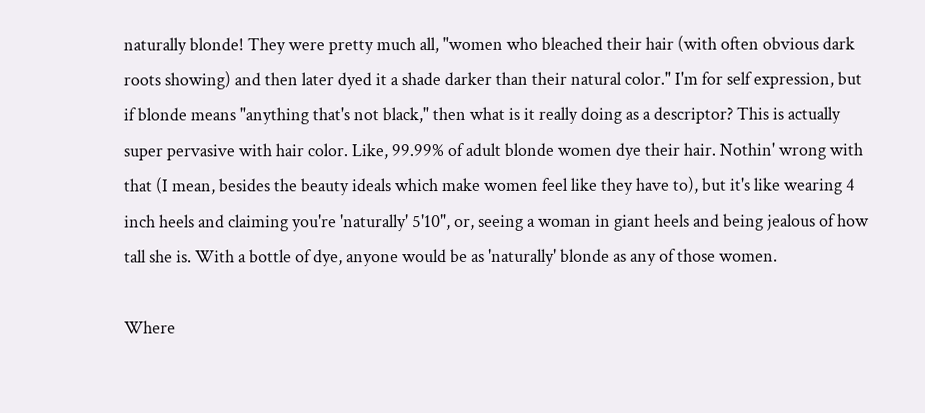naturally blonde! They were pretty much all, "women who bleached their hair (with often obvious dark roots showing) and then later dyed it a shade darker than their natural color." I'm for self expression, but if blonde means "anything that's not black," then what is it really doing as a descriptor? This is actually super pervasive with hair color. Like, 99.99% of adult blonde women dye their hair. Nothin' wrong with that (I mean, besides the beauty ideals which make women feel like they have to), but it's like wearing 4 inch heels and claiming you're 'naturally' 5'10", or, seeing a woman in giant heels and being jealous of how tall she is. With a bottle of dye, anyone would be as 'naturally' blonde as any of those women.

Where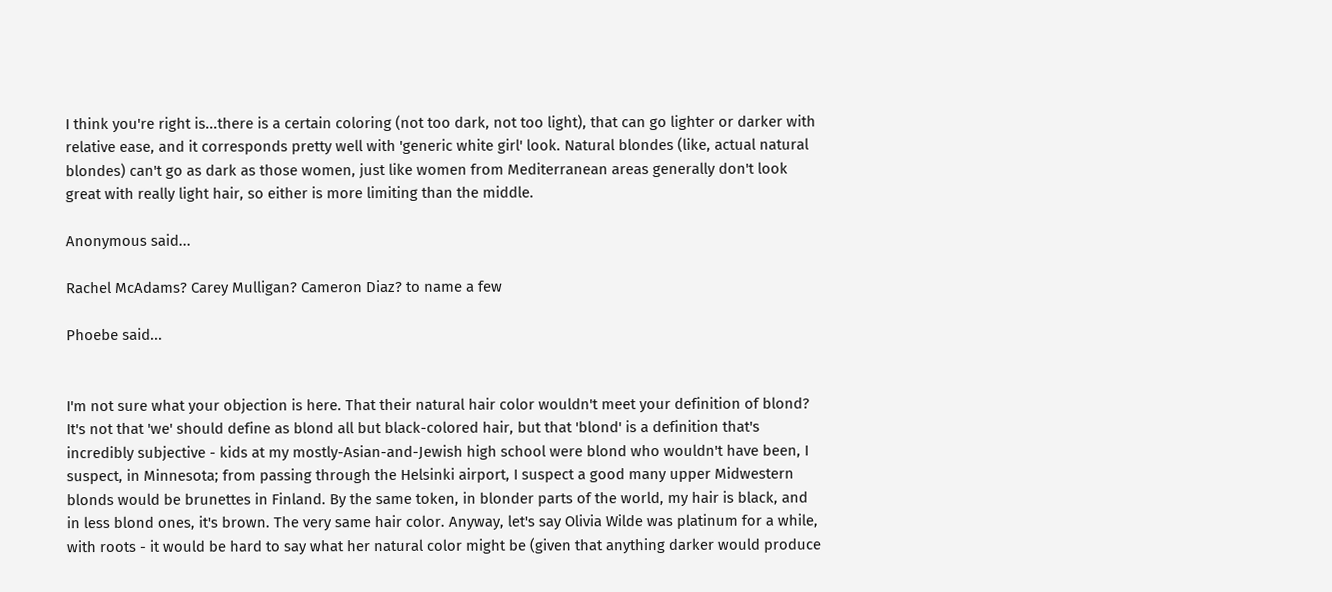I think you're right is...there is a certain coloring (not too dark, not too light), that can go lighter or darker with relative ease, and it corresponds pretty well with 'generic white girl' look. Natural blondes (like, actual natural blondes) can't go as dark as those women, just like women from Mediterranean areas generally don't look great with really light hair, so either is more limiting than the middle.

Anonymous said...

Rachel McAdams? Carey Mulligan? Cameron Diaz? to name a few

Phoebe said...


I'm not sure what your objection is here. That their natural hair color wouldn't meet your definition of blond? It's not that 'we' should define as blond all but black-colored hair, but that 'blond' is a definition that's incredibly subjective - kids at my mostly-Asian-and-Jewish high school were blond who wouldn't have been, I suspect, in Minnesota; from passing through the Helsinki airport, I suspect a good many upper Midwestern blonds would be brunettes in Finland. By the same token, in blonder parts of the world, my hair is black, and in less blond ones, it's brown. The very same hair color. Anyway, let's say Olivia Wilde was platinum for a while, with roots - it would be hard to say what her natural color might be (given that anything darker would produce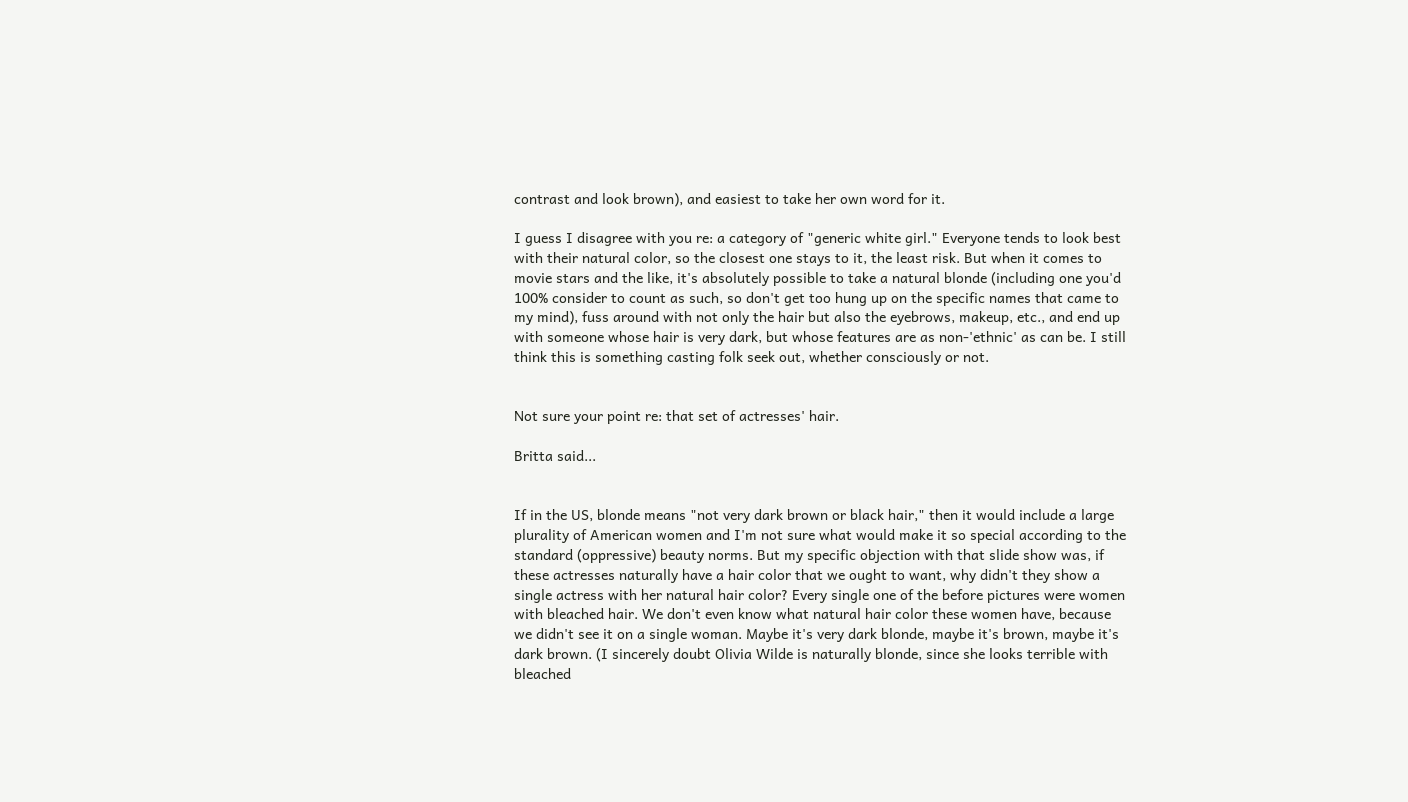contrast and look brown), and easiest to take her own word for it.

I guess I disagree with you re: a category of "generic white girl." Everyone tends to look best with their natural color, so the closest one stays to it, the least risk. But when it comes to movie stars and the like, it's absolutely possible to take a natural blonde (including one you'd 100% consider to count as such, so don't get too hung up on the specific names that came to my mind), fuss around with not only the hair but also the eyebrows, makeup, etc., and end up with someone whose hair is very dark, but whose features are as non-'ethnic' as can be. I still think this is something casting folk seek out, whether consciously or not.


Not sure your point re: that set of actresses' hair.

Britta said...


If in the US, blonde means "not very dark brown or black hair," then it would include a large plurality of American women and I'm not sure what would make it so special according to the standard (oppressive) beauty norms. But my specific objection with that slide show was, if these actresses naturally have a hair color that we ought to want, why didn't they show a single actress with her natural hair color? Every single one of the before pictures were women with bleached hair. We don't even know what natural hair color these women have, because we didn't see it on a single woman. Maybe it's very dark blonde, maybe it's brown, maybe it's dark brown. (I sincerely doubt Olivia Wilde is naturally blonde, since she looks terrible with bleached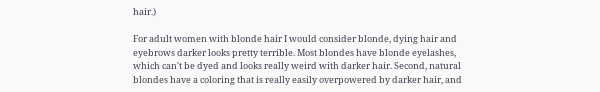hair.)

For adult women with blonde hair I would consider blonde, dying hair and eyebrows darker looks pretty terrible. Most blondes have blonde eyelashes, which can't be dyed and looks really weird with darker hair. Second, natural blondes have a coloring that is really easily overpowered by darker hair, and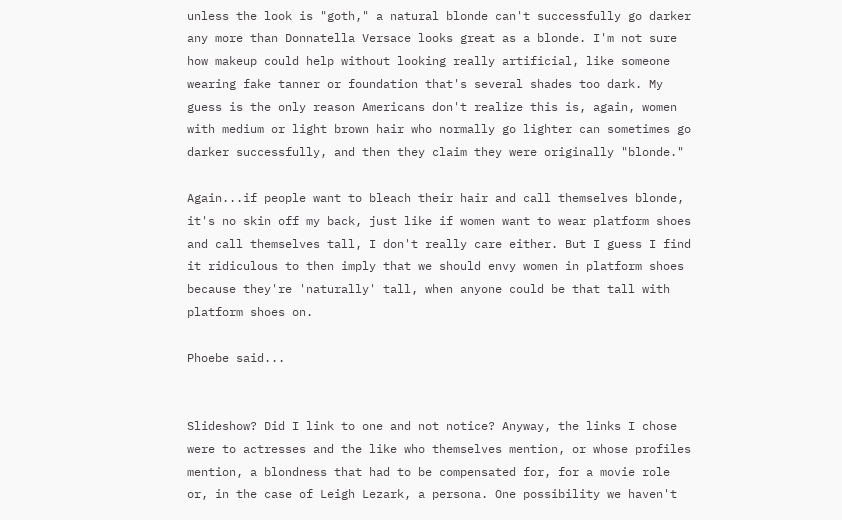unless the look is "goth," a natural blonde can't successfully go darker any more than Donnatella Versace looks great as a blonde. I'm not sure how makeup could help without looking really artificial, like someone wearing fake tanner or foundation that's several shades too dark. My guess is the only reason Americans don't realize this is, again, women with medium or light brown hair who normally go lighter can sometimes go darker successfully, and then they claim they were originally "blonde."

Again...if people want to bleach their hair and call themselves blonde, it's no skin off my back, just like if women want to wear platform shoes and call themselves tall, I don't really care either. But I guess I find it ridiculous to then imply that we should envy women in platform shoes because they're 'naturally' tall, when anyone could be that tall with platform shoes on.

Phoebe said...


Slideshow? Did I link to one and not notice? Anyway, the links I chose were to actresses and the like who themselves mention, or whose profiles mention, a blondness that had to be compensated for, for a movie role or, in the case of Leigh Lezark, a persona. One possibility we haven't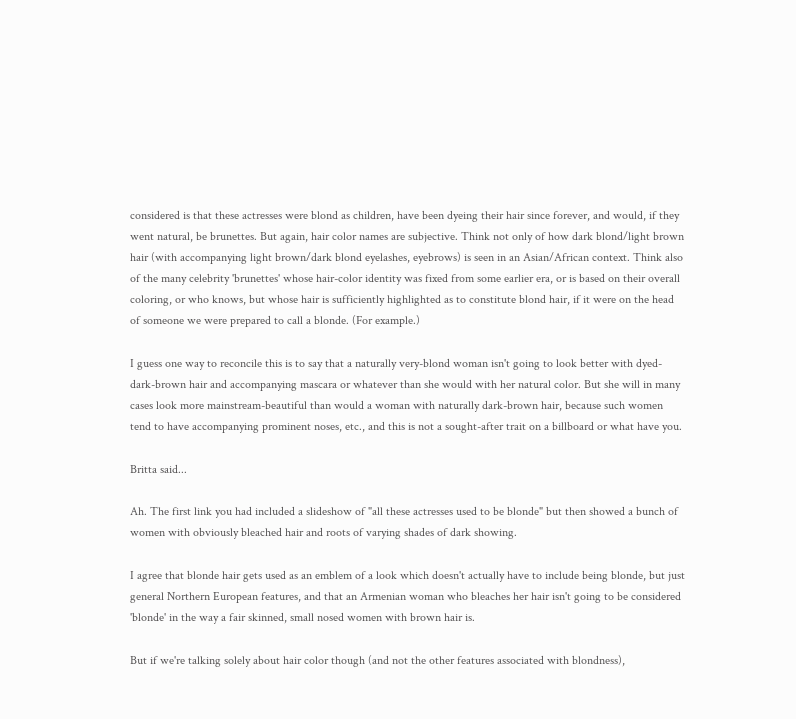considered is that these actresses were blond as children, have been dyeing their hair since forever, and would, if they went natural, be brunettes. But again, hair color names are subjective. Think not only of how dark blond/light brown hair (with accompanying light brown/dark blond eyelashes, eyebrows) is seen in an Asian/African context. Think also of the many celebrity 'brunettes' whose hair-color identity was fixed from some earlier era, or is based on their overall coloring, or who knows, but whose hair is sufficiently highlighted as to constitute blond hair, if it were on the head of someone we were prepared to call a blonde. (For example.)

I guess one way to reconcile this is to say that a naturally very-blond woman isn't going to look better with dyed-dark-brown hair and accompanying mascara or whatever than she would with her natural color. But she will in many cases look more mainstream-beautiful than would a woman with naturally dark-brown hair, because such women tend to have accompanying prominent noses, etc., and this is not a sought-after trait on a billboard or what have you.

Britta said...

Ah. The first link you had included a slideshow of "all these actresses used to be blonde" but then showed a bunch of women with obviously bleached hair and roots of varying shades of dark showing.

I agree that blonde hair gets used as an emblem of a look which doesn't actually have to include being blonde, but just general Northern European features, and that an Armenian woman who bleaches her hair isn't going to be considered 'blonde' in the way a fair skinned, small nosed women with brown hair is.

But if we're talking solely about hair color though (and not the other features associated with blondness),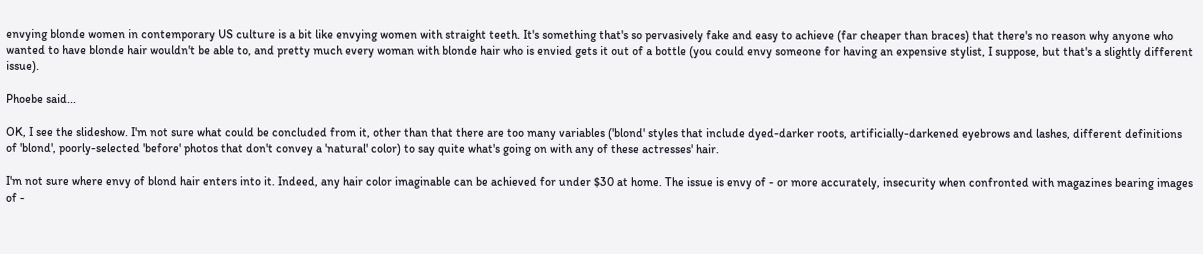envying blonde women in contemporary US culture is a bit like envying women with straight teeth. It's something that's so pervasively fake and easy to achieve (far cheaper than braces) that there's no reason why anyone who wanted to have blonde hair wouldn't be able to, and pretty much every woman with blonde hair who is envied gets it out of a bottle (you could envy someone for having an expensive stylist, I suppose, but that's a slightly different issue).

Phoebe said...

OK, I see the slideshow. I'm not sure what could be concluded from it, other than that there are too many variables ('blond' styles that include dyed-darker roots, artificially-darkened eyebrows and lashes, different definitions of 'blond', poorly-selected 'before' photos that don't convey a 'natural' color) to say quite what's going on with any of these actresses' hair.

I'm not sure where envy of blond hair enters into it. Indeed, any hair color imaginable can be achieved for under $30 at home. The issue is envy of - or more accurately, insecurity when confronted with magazines bearing images of -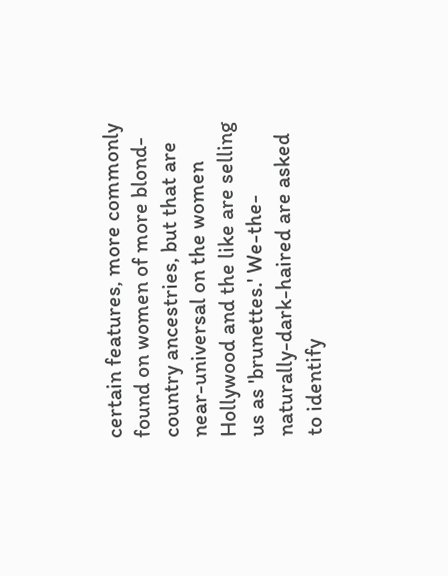certain features, more commonly found on women of more blond-country ancestries, but that are near-universal on the women Hollywood and the like are selling us as 'brunettes.' We-the-naturally-dark-haired are asked to identify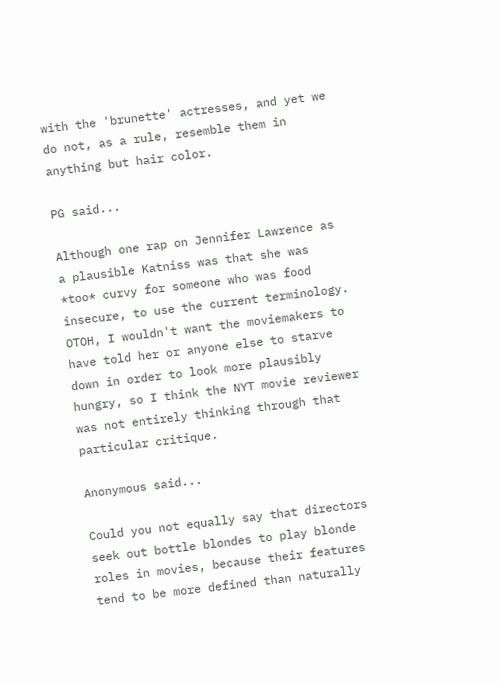with the 'brunette' actresses, and yet we do not, as a rule, resemble them in anything but hair color.

PG said...

Although one rap on Jennifer Lawrence as a plausible Katniss was that she was *too* curvy for someone who was food insecure, to use the current terminology. OTOH, I wouldn't want the moviemakers to have told her or anyone else to starve down in order to look more plausibly hungry, so I think the NYT movie reviewer was not entirely thinking through that particular critique.

Anonymous said...

Could you not equally say that directors seek out bottle blondes to play blonde roles in movies, because their features tend to be more defined than naturally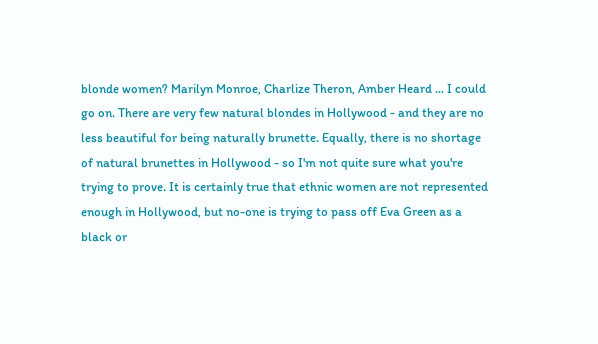blonde women? Marilyn Monroe, Charlize Theron, Amber Heard ... I could go on. There are very few natural blondes in Hollywood - and they are no less beautiful for being naturally brunette. Equally, there is no shortage of natural brunettes in Hollywood - so I'm not quite sure what you're trying to prove. It is certainly true that ethnic women are not represented enough in Hollywood, but no-one is trying to pass off Eva Green as a black or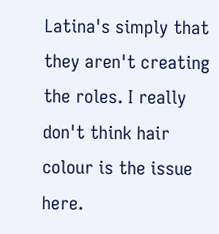Latina's simply that they aren't creating the roles. I really don't think hair colour is the issue here.